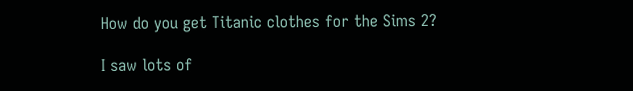How do you get Titanic clothes for the Sims 2?

I saw lots of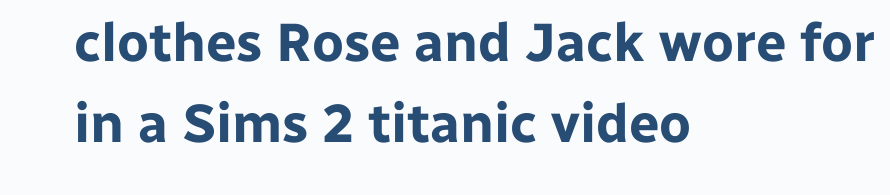clothes Rose and Jack wore for in a Sims 2 titanic video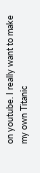on youtube. I really want to make my own Titanic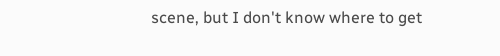scene, but I don't know where to get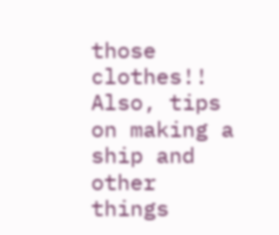those clothes!! Also, tips on making a ship and other things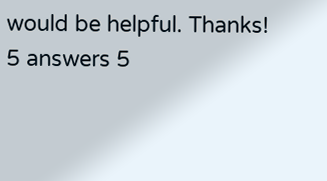would be helpful. Thanks!
5 answers 5